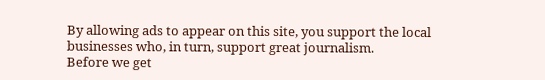By allowing ads to appear on this site, you support the local businesses who, in turn, support great journalism.
Before we get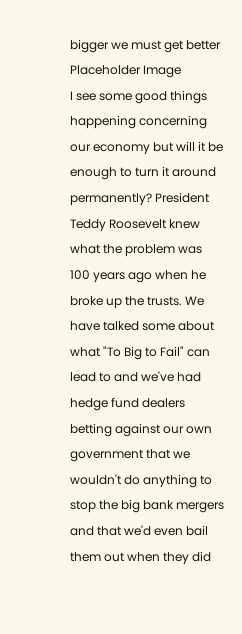bigger we must get better
Placeholder Image
I see some good things happening concerning our economy but will it be enough to turn it around permanently? President Teddy Roosevelt knew what the problem was 100 years ago when he broke up the trusts. We have talked some about what "To Big to Fail" can lead to and we've had hedge fund dealers betting against our own government that we wouldn't do anything to stop the big bank mergers and that we'd even bail them out when they did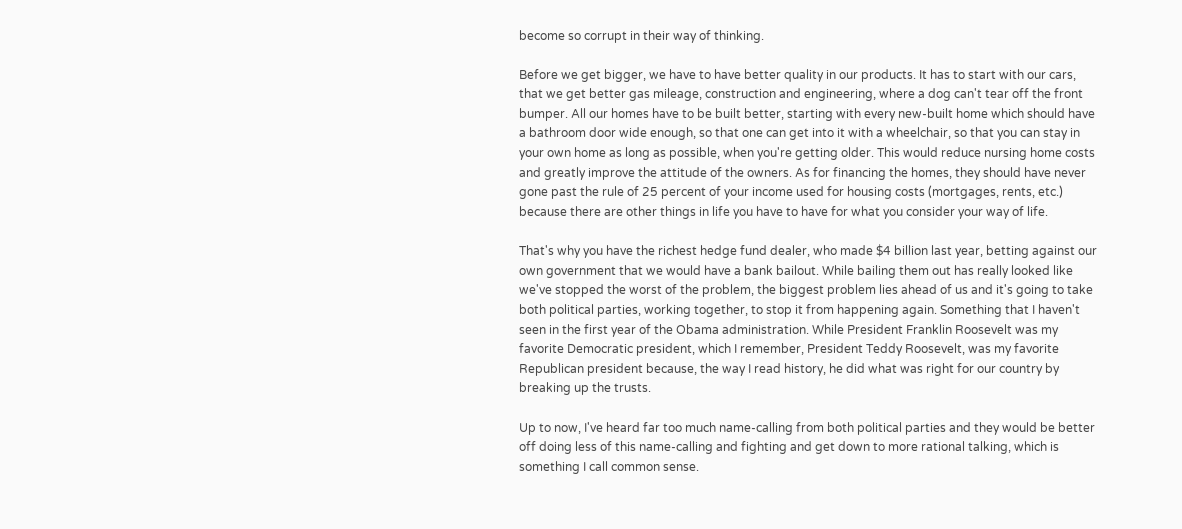become so corrupt in their way of thinking.

Before we get bigger, we have to have better quality in our products. It has to start with our cars, that we get better gas mileage, construction and engineering, where a dog can't tear off the front bumper. All our homes have to be built better, starting with every new-built home which should have a bathroom door wide enough, so that one can get into it with a wheelchair, so that you can stay in your own home as long as possible, when you're getting older. This would reduce nursing home costs and greatly improve the attitude of the owners. As for financing the homes, they should have never gone past the rule of 25 percent of your income used for housing costs (mortgages, rents, etc.) because there are other things in life you have to have for what you consider your way of life.

That's why you have the richest hedge fund dealer, who made $4 billion last year, betting against our own government that we would have a bank bailout. While bailing them out has really looked like we've stopped the worst of the problem, the biggest problem lies ahead of us and it's going to take both political parties, working together, to stop it from happening again. Something that I haven't seen in the first year of the Obama administration. While President Franklin Roosevelt was my favorite Democratic president, which I remember, President Teddy Roosevelt, was my favorite Republican president because, the way I read history, he did what was right for our country by breaking up the trusts.

Up to now, I've heard far too much name-calling from both political parties and they would be better off doing less of this name-calling and fighting and get down to more rational talking, which is something I call common sense.